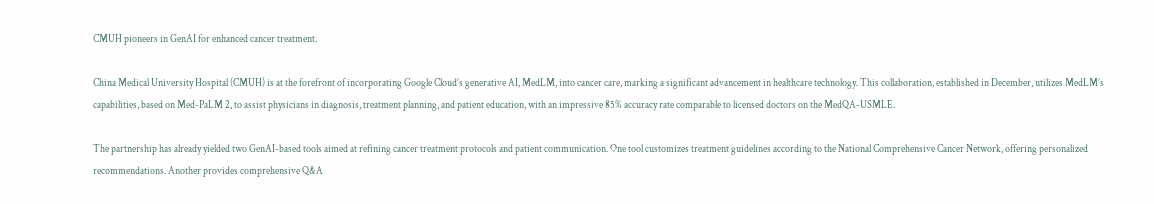CMUH pioneers in GenAI for enhanced cancer treatment.

China Medical University Hospital (CMUH) is at the forefront of incorporating Google Cloud’s generative AI, MedLM, into cancer care, marking a significant advancement in healthcare technology. This collaboration, established in December, utilizes MedLM’s capabilities, based on Med-PaLM 2, to assist physicians in diagnosis, treatment planning, and patient education, with an impressive 85% accuracy rate comparable to licensed doctors on the MedQA-USMLE.

The partnership has already yielded two GenAI-based tools aimed at refining cancer treatment protocols and patient communication. One tool customizes treatment guidelines according to the National Comprehensive Cancer Network, offering personalized recommendations. Another provides comprehensive Q&A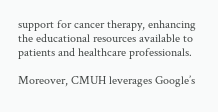support for cancer therapy, enhancing the educational resources available to patients and healthcare professionals.

Moreover, CMUH leverages Google’s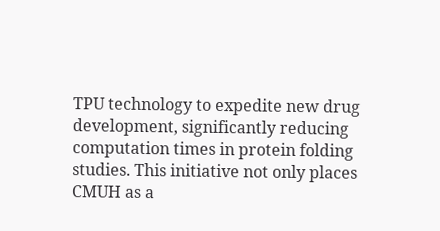TPU technology to expedite new drug development, significantly reducing computation times in protein folding studies. This initiative not only places CMUH as a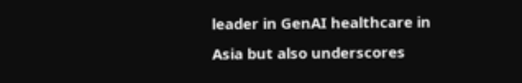leader in GenAI healthcare in Asia but also underscores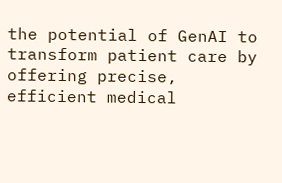the potential of GenAI to transform patient care by offering precise, efficient medical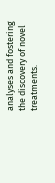analyses and fostering the discovery of novel treatments.